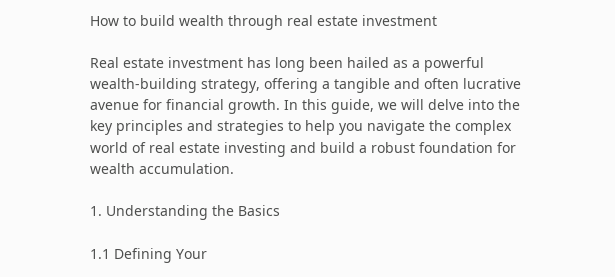How to build wealth through real estate investment

Real estate investment has long been hailed as a powerful wealth-building strategy, offering a tangible and often lucrative avenue for financial growth. In this guide, we will delve into the key principles and strategies to help you navigate the complex world of real estate investing and build a robust foundation for wealth accumulation.

1. Understanding the Basics

1.1 Defining Your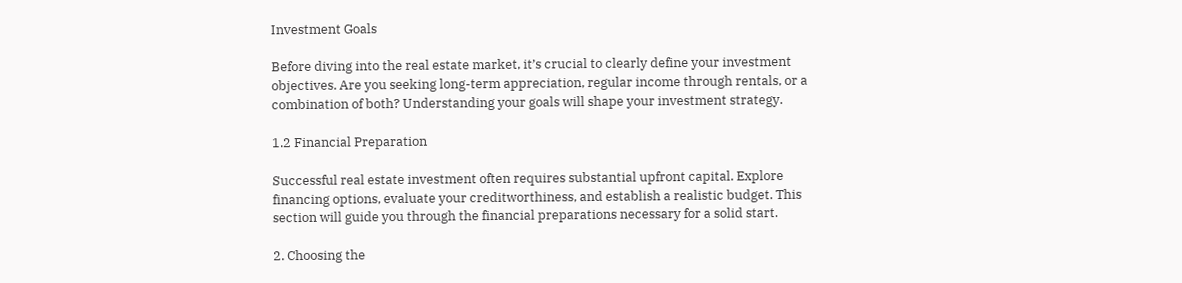Investment Goals

Before diving into the real estate market, it’s crucial to clearly define your investment objectives. Are you seeking long-term appreciation, regular income through rentals, or a combination of both? Understanding your goals will shape your investment strategy.

1.2 Financial Preparation

Successful real estate investment often requires substantial upfront capital. Explore financing options, evaluate your creditworthiness, and establish a realistic budget. This section will guide you through the financial preparations necessary for a solid start.

2. Choosing the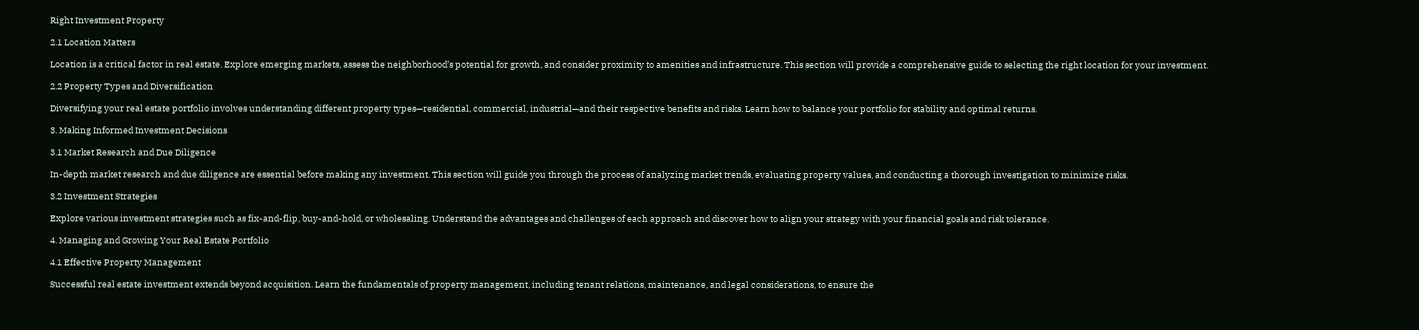Right Investment Property

2.1 Location Matters

Location is a critical factor in real estate. Explore emerging markets, assess the neighborhood’s potential for growth, and consider proximity to amenities and infrastructure. This section will provide a comprehensive guide to selecting the right location for your investment.

2.2 Property Types and Diversification

Diversifying your real estate portfolio involves understanding different property types—residential, commercial, industrial—and their respective benefits and risks. Learn how to balance your portfolio for stability and optimal returns.

3. Making Informed Investment Decisions

3.1 Market Research and Due Diligence

In-depth market research and due diligence are essential before making any investment. This section will guide you through the process of analyzing market trends, evaluating property values, and conducting a thorough investigation to minimize risks.

3.2 Investment Strategies

Explore various investment strategies such as fix-and-flip, buy-and-hold, or wholesaling. Understand the advantages and challenges of each approach and discover how to align your strategy with your financial goals and risk tolerance.

4. Managing and Growing Your Real Estate Portfolio

4.1 Effective Property Management

Successful real estate investment extends beyond acquisition. Learn the fundamentals of property management, including tenant relations, maintenance, and legal considerations, to ensure the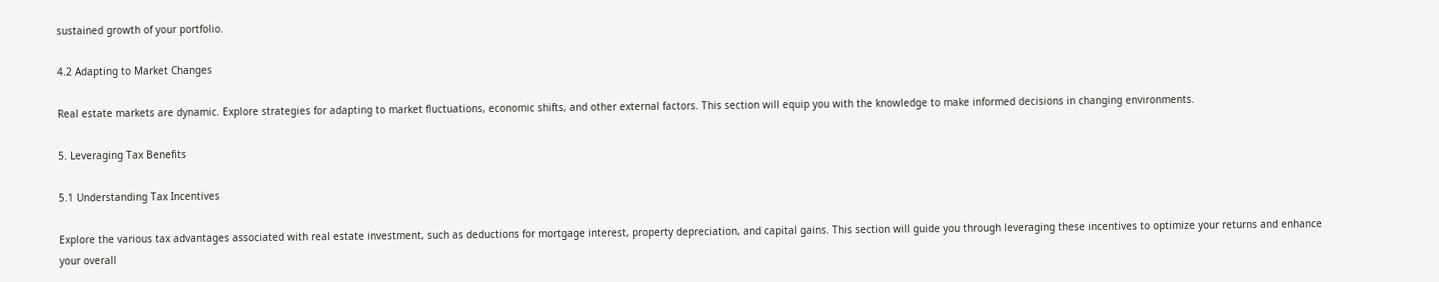sustained growth of your portfolio.

4.2 Adapting to Market Changes

Real estate markets are dynamic. Explore strategies for adapting to market fluctuations, economic shifts, and other external factors. This section will equip you with the knowledge to make informed decisions in changing environments.

5. Leveraging Tax Benefits

5.1 Understanding Tax Incentives

Explore the various tax advantages associated with real estate investment, such as deductions for mortgage interest, property depreciation, and capital gains. This section will guide you through leveraging these incentives to optimize your returns and enhance your overall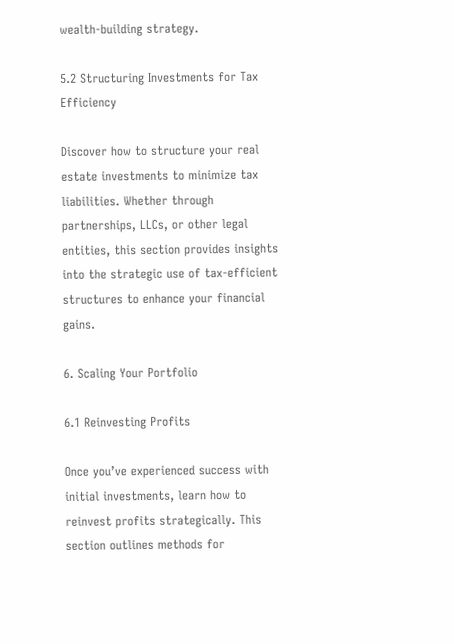wealth-building strategy.

5.2 Structuring Investments for Tax Efficiency

Discover how to structure your real estate investments to minimize tax liabilities. Whether through partnerships, LLCs, or other legal entities, this section provides insights into the strategic use of tax-efficient structures to enhance your financial gains.

6. Scaling Your Portfolio

6.1 Reinvesting Profits

Once you’ve experienced success with initial investments, learn how to reinvest profits strategically. This section outlines methods for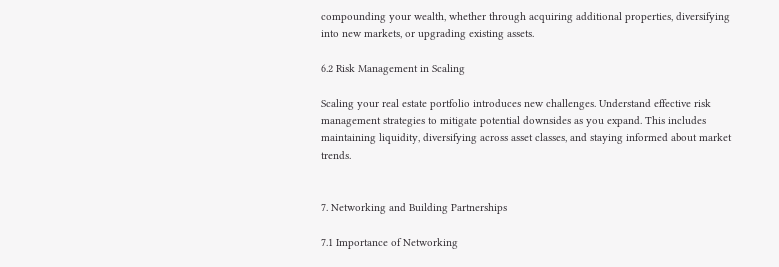compounding your wealth, whether through acquiring additional properties, diversifying into new markets, or upgrading existing assets.

6.2 Risk Management in Scaling

Scaling your real estate portfolio introduces new challenges. Understand effective risk management strategies to mitigate potential downsides as you expand. This includes maintaining liquidity, diversifying across asset classes, and staying informed about market trends.


7. Networking and Building Partnerships

7.1 Importance of Networking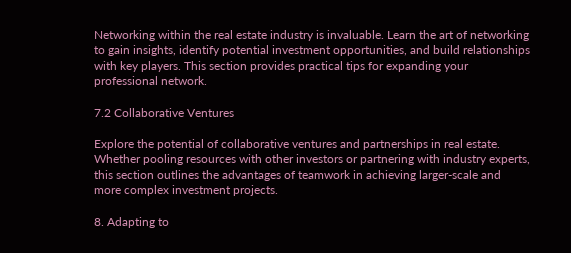Networking within the real estate industry is invaluable. Learn the art of networking to gain insights, identify potential investment opportunities, and build relationships with key players. This section provides practical tips for expanding your professional network.

7.2 Collaborative Ventures

Explore the potential of collaborative ventures and partnerships in real estate. Whether pooling resources with other investors or partnering with industry experts, this section outlines the advantages of teamwork in achieving larger-scale and more complex investment projects.

8. Adapting to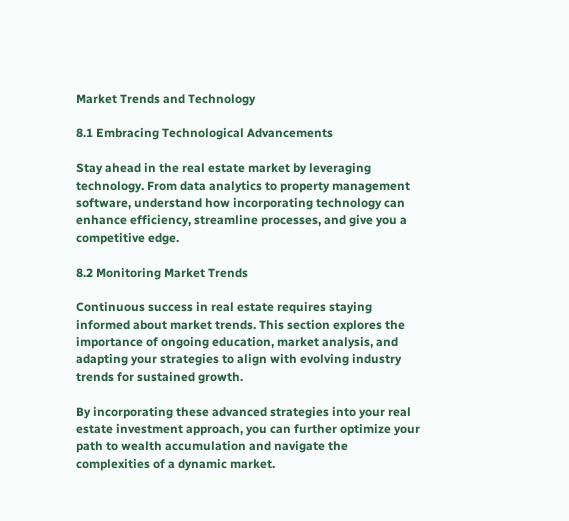Market Trends and Technology

8.1 Embracing Technological Advancements

Stay ahead in the real estate market by leveraging technology. From data analytics to property management software, understand how incorporating technology can enhance efficiency, streamline processes, and give you a competitive edge.

8.2 Monitoring Market Trends

Continuous success in real estate requires staying informed about market trends. This section explores the importance of ongoing education, market analysis, and adapting your strategies to align with evolving industry trends for sustained growth.

By incorporating these advanced strategies into your real estate investment approach, you can further optimize your path to wealth accumulation and navigate the complexities of a dynamic market.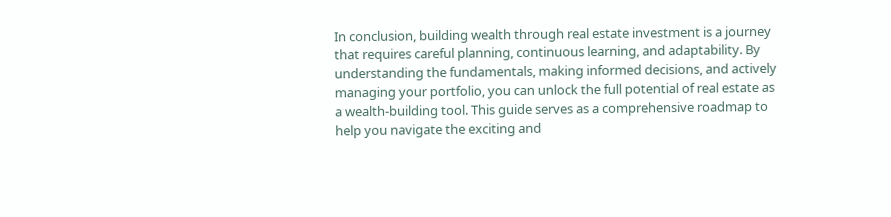In conclusion, building wealth through real estate investment is a journey that requires careful planning, continuous learning, and adaptability. By understanding the fundamentals, making informed decisions, and actively managing your portfolio, you can unlock the full potential of real estate as a wealth-building tool. This guide serves as a comprehensive roadmap to help you navigate the exciting and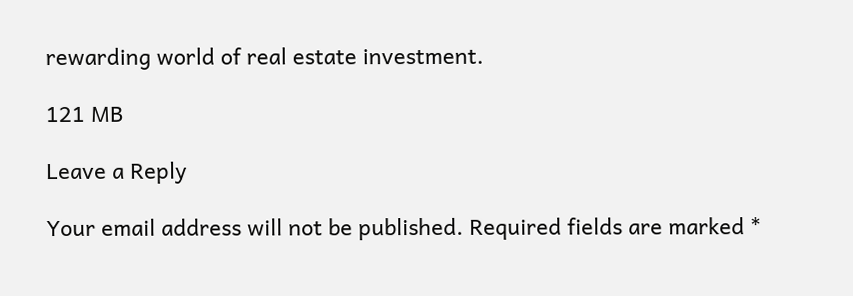rewarding world of real estate investment.

121 MB

Leave a Reply

Your email address will not be published. Required fields are marked *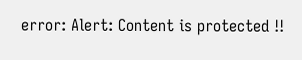error: Alert: Content is protected !!